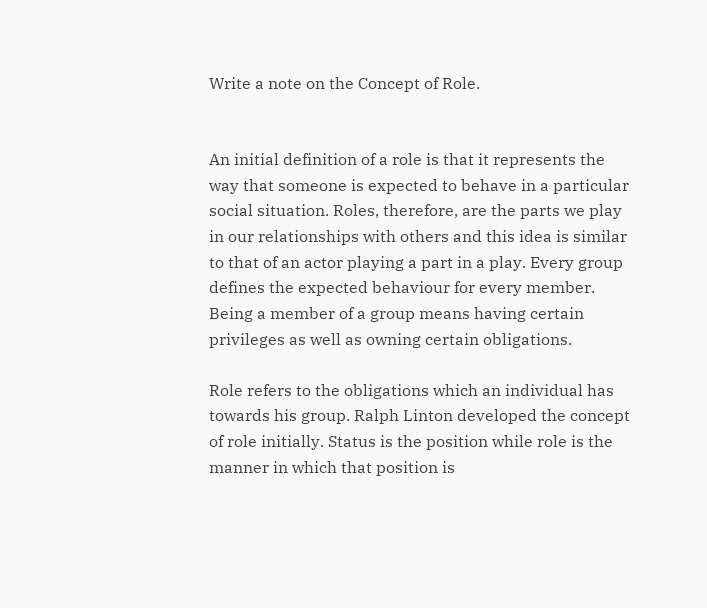Write a note on the Concept of Role.


An initial definition of a role is that it represents the way that someone is expected to behave in a particular social situation. Roles, therefore, are the parts we play in our relationships with others and this idea is similar to that of an actor playing a part in a play. Every group defines the expected behaviour for every member. Being a member of a group means having certain privileges as well as owning certain obligations.

Role refers to the obligations which an individual has towards his group. Ralph Linton developed the concept of role initially. Status is the position while role is the manner in which that position is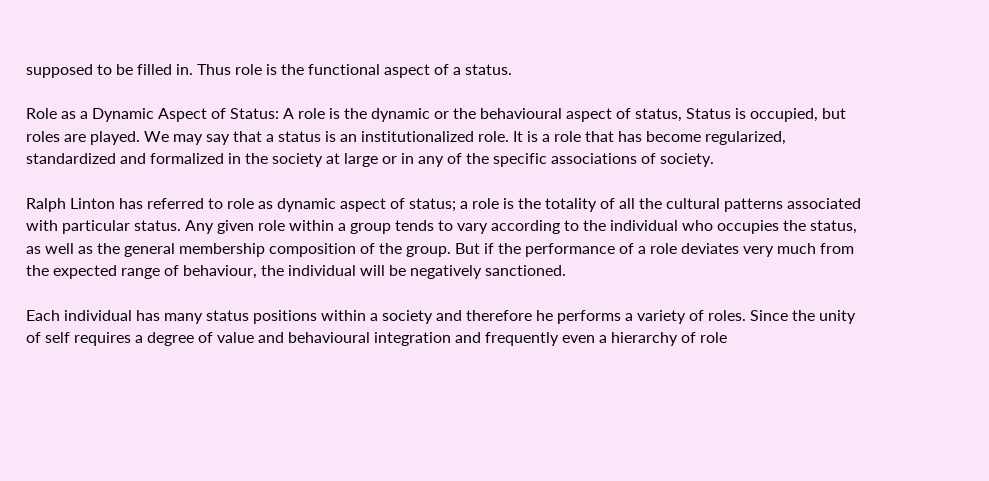supposed to be filled in. Thus role is the functional aspect of a status.

Role as a Dynamic Aspect of Status: A role is the dynamic or the behavioural aspect of status, Status is occupied, but roles are played. We may say that a status is an institutionalized role. It is a role that has become regularized, standardized and formalized in the society at large or in any of the specific associations of society.

Ralph Linton has referred to role as dynamic aspect of status; a role is the totality of all the cultural patterns associated with particular status. Any given role within a group tends to vary according to the individual who occupies the status, as well as the general membership composition of the group. But if the performance of a role deviates very much from the expected range of behaviour, the individual will be negatively sanctioned.

Each individual has many status positions within a society and therefore he performs a variety of roles. Since the unity of self requires a degree of value and behavioural integration and frequently even a hierarchy of role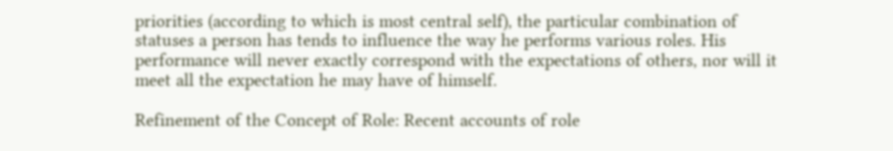priorities (according to which is most central self), the particular combination of statuses a person has tends to influence the way he performs various roles. His performance will never exactly correspond with the expectations of others, nor will it meet all the expectation he may have of himself.

Refinement of the Concept of Role: Recent accounts of role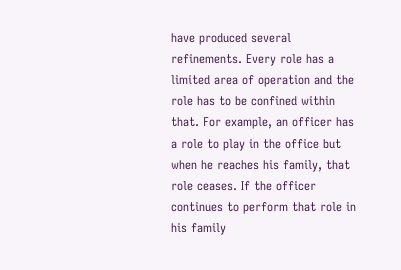have produced several refinements. Every role has a limited area of operation and the role has to be confined within that. For example, an officer has a role to play in the office but when he reaches his family, that role ceases. If the officer continues to perform that role in his family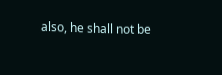also, he shall not be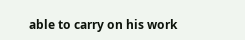able to carry on his work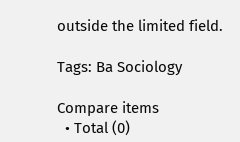outside the limited field.

Tags: Ba Sociology

Compare items
  • Total (0)